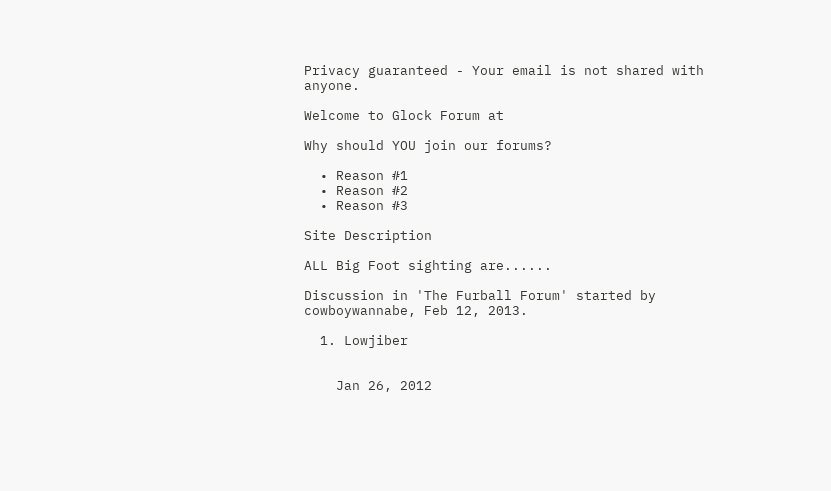Privacy guaranteed - Your email is not shared with anyone.

Welcome to Glock Forum at

Why should YOU join our forums?

  • Reason #1
  • Reason #2
  • Reason #3

Site Description

ALL Big Foot sighting are......

Discussion in 'The Furball Forum' started by cowboywannabe, Feb 12, 2013.

  1. Lowjiber


    Jan 26, 2012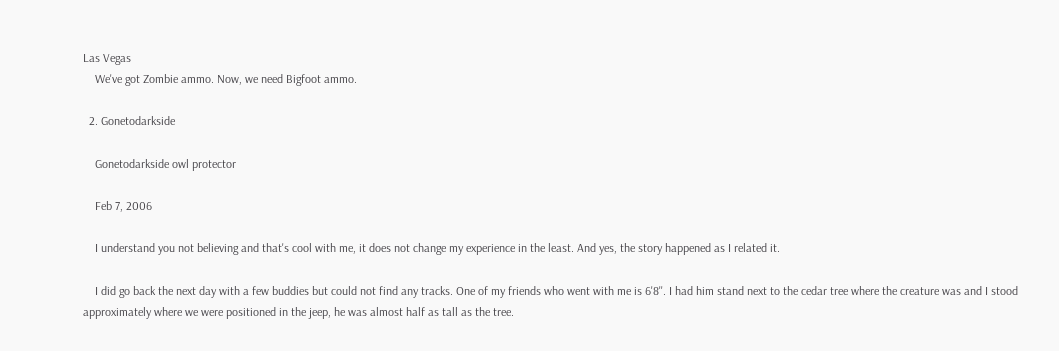Las Vegas
    We've got Zombie ammo. Now, we need Bigfoot ammo.

  2. Gonetodarkside

    Gonetodarkside owl protector

    Feb 7, 2006

    I understand you not believing and that's cool with me, it does not change my experience in the least. And yes, the story happened as I related it.

    I did go back the next day with a few buddies but could not find any tracks. One of my friends who went with me is 6'8''. I had him stand next to the cedar tree where the creature was and I stood approximately where we were positioned in the jeep, he was almost half as tall as the tree.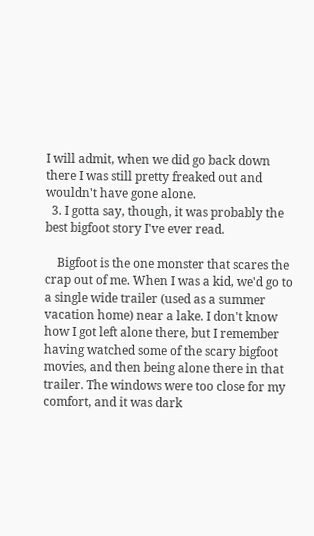I will admit, when we did go back down there I was still pretty freaked out and wouldn't have gone alone.
  3. I gotta say, though, it was probably the best bigfoot story I've ever read.

    Bigfoot is the one monster that scares the crap out of me. When I was a kid, we'd go to a single wide trailer (used as a summer vacation home) near a lake. I don't know how I got left alone there, but I remember having watched some of the scary bigfoot movies, and then being alone there in that trailer. The windows were too close for my comfort, and it was dark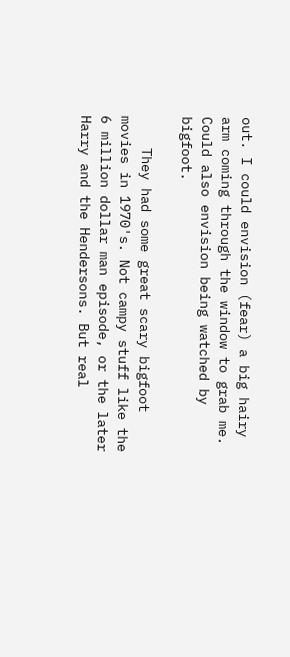out. I could envision (fear) a big hairy arm coming through the window to grab me. Could also envision being watched by bigfoot.

    They had some great scary bigfoot movies in 1970's. Not campy stuff like the 6 million dollar man episode, or the later Harry and the Hendersons. But real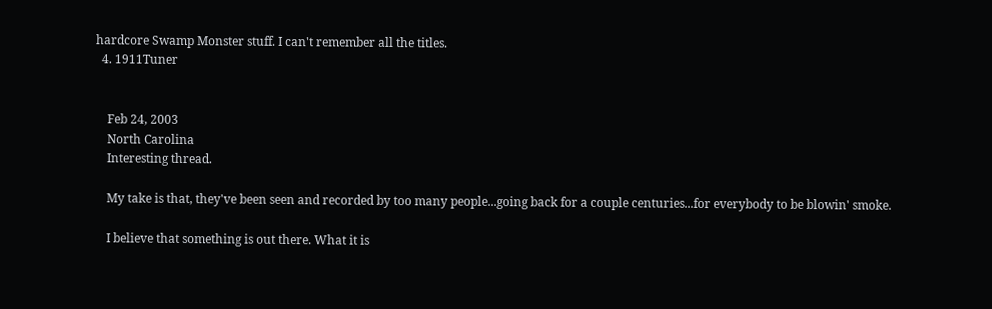hardcore Swamp Monster stuff. I can't remember all the titles.
  4. 1911Tuner


    Feb 24, 2003
    North Carolina
    Interesting thread.

    My take is that, they've been seen and recorded by too many people...going back for a couple centuries...for everybody to be blowin' smoke.

    I believe that something is out there. What it is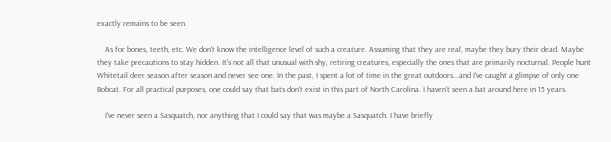exactly remains to be seen.

    As for bones, teeth, etc. We don't know the intelligence level of such a creature. Assuming that they are real, maybe they bury their dead. Maybe they take precautions to stay hidden. It's not all that unusual with shy, retiring creatures, especially the ones that are primarily nocturnal. People hunt Whitetail deer season after season and never see one. In the past, I spent a lot of time in the great outdoors...and I've caught a glimpse of only one Bobcat. For all practical purposes, one could say that bats don't exist in this part of North Carolina. I haven't seen a bat around here in 15 years.

    I've never seen a Sasquatch, nor anything that I could say that was maybe a Sasquatch. I have briefly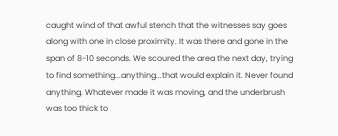caught wind of that awful stench that the witnesses say goes along with one in close proximity. It was there and gone in the span of 8-10 seconds. We scoured the area the next day, trying to find something...anything...that would explain it. Never found anything. Whatever made it was moving, and the underbrush was too thick to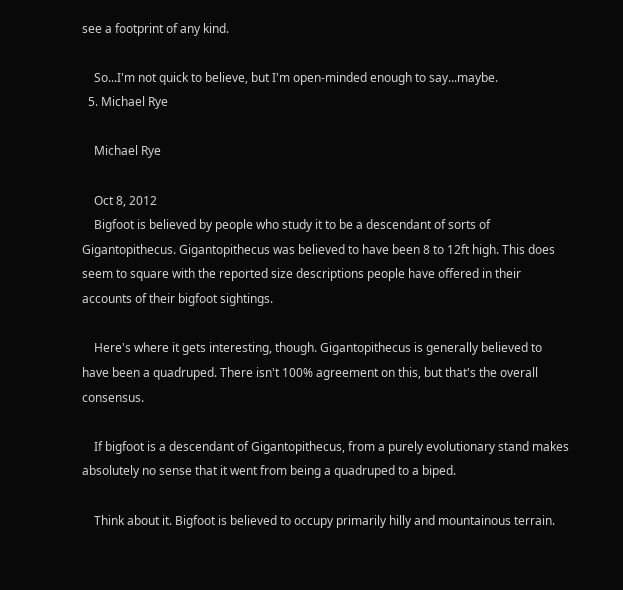see a footprint of any kind.

    So...I'm not quick to believe, but I'm open-minded enough to say...maybe.
  5. Michael Rye

    Michael Rye

    Oct 8, 2012
    Bigfoot is believed by people who study it to be a descendant of sorts of Gigantopithecus. Gigantopithecus was believed to have been 8 to 12ft high. This does seem to square with the reported size descriptions people have offered in their accounts of their bigfoot sightings.

    Here's where it gets interesting, though. Gigantopithecus is generally believed to have been a quadruped. There isn't 100% agreement on this, but that's the overall consensus.

    If bigfoot is a descendant of Gigantopithecus, from a purely evolutionary stand makes absolutely no sense that it went from being a quadruped to a biped.

    Think about it. Bigfoot is believed to occupy primarily hilly and mountainous terrain.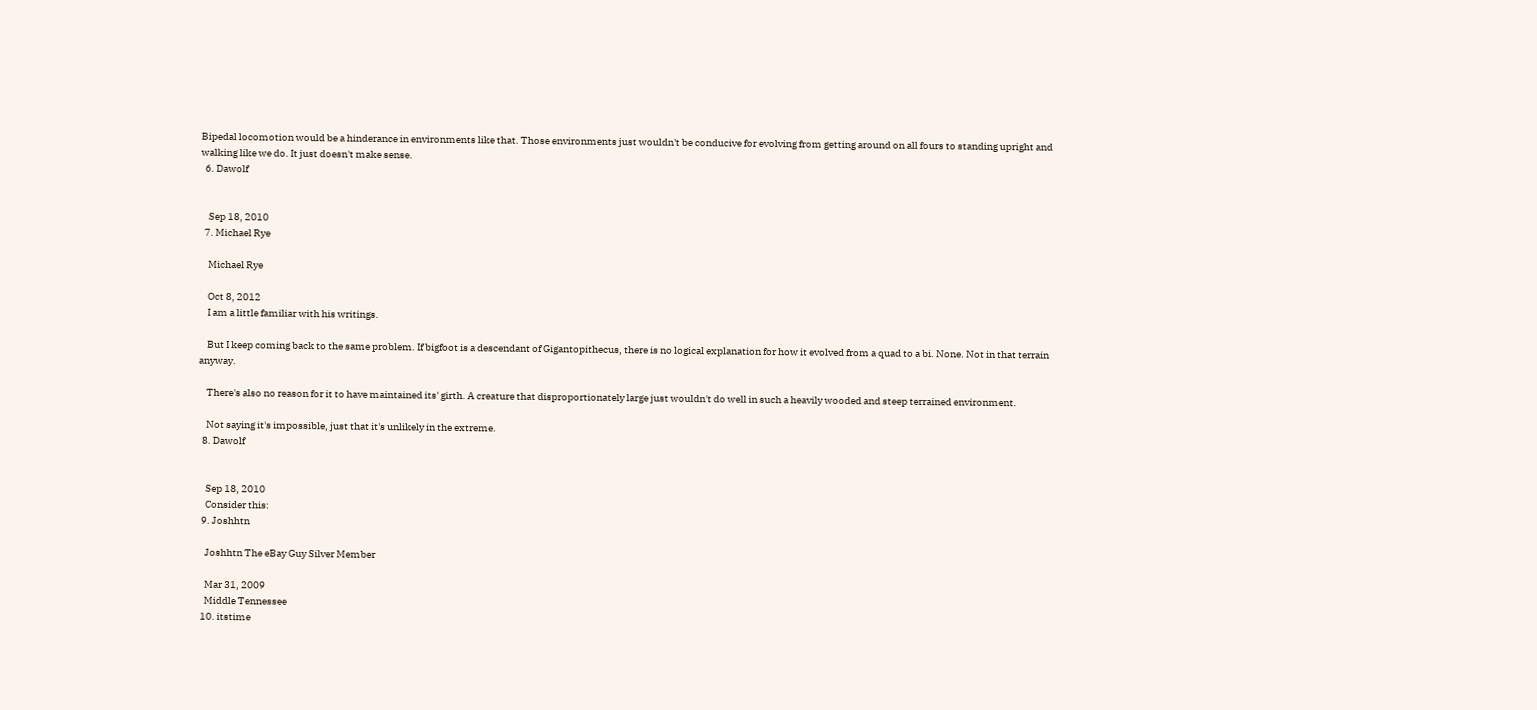Bipedal locomotion would be a hinderance in environments like that. Those environments just wouldn't be conducive for evolving from getting around on all fours to standing upright and walking like we do. It just doesn't make sense.
  6. Dawolf


    Sep 18, 2010
  7. Michael Rye

    Michael Rye

    Oct 8, 2012
    I am a little familiar with his writings.

    But I keep coming back to the same problem. If bigfoot is a descendant of Gigantopithecus, there is no logical explanation for how it evolved from a quad to a bi. None. Not in that terrain anyway.

    There's also no reason for it to have maintained its' girth. A creature that disproportionately large just wouldn't do well in such a heavily wooded and steep terrained environment.

    Not saying it's impossible, just that it's unlikely in the extreme.
  8. Dawolf


    Sep 18, 2010
    Consider this:
  9. Joshhtn

    Joshhtn The eBay Guy Silver Member

    Mar 31, 2009
    Middle Tennessee
  10. itstime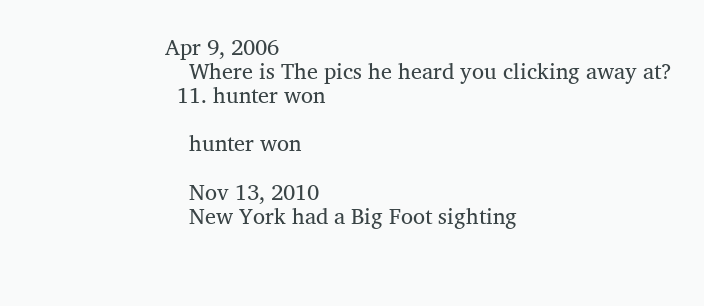Apr 9, 2006
    Where is The pics he heard you clicking away at?
  11. hunter won

    hunter won

    Nov 13, 2010
    New York had a Big Foot sighting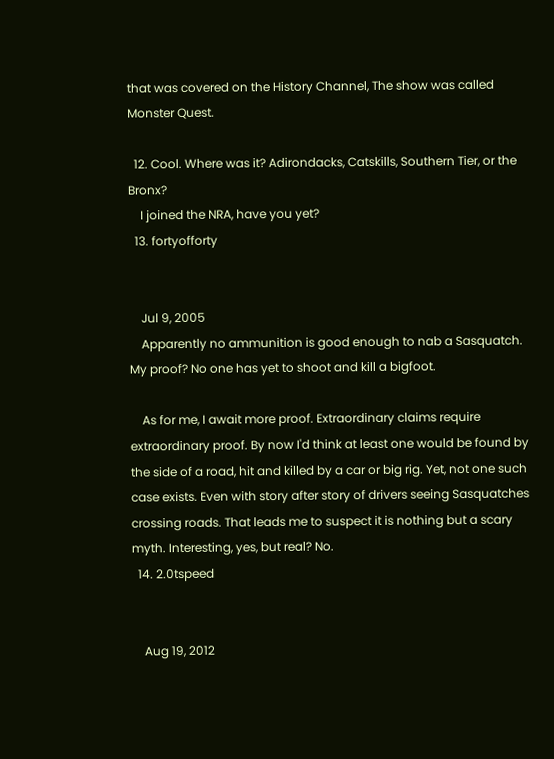that was covered on the History Channel, The show was called Monster Quest.

  12. Cool. Where was it? Adirondacks, Catskills, Southern Tier, or the Bronx?
    I joined the NRA, have you yet?
  13. fortyofforty


    Jul 9, 2005
    Apparently no ammunition is good enough to nab a Sasquatch. My proof? No one has yet to shoot and kill a bigfoot.

    As for me, I await more proof. Extraordinary claims require extraordinary proof. By now I'd think at least one would be found by the side of a road, hit and killed by a car or big rig. Yet, not one such case exists. Even with story after story of drivers seeing Sasquatches crossing roads. That leads me to suspect it is nothing but a scary myth. Interesting, yes, but real? No.
  14. 2.0tspeed


    Aug 19, 2012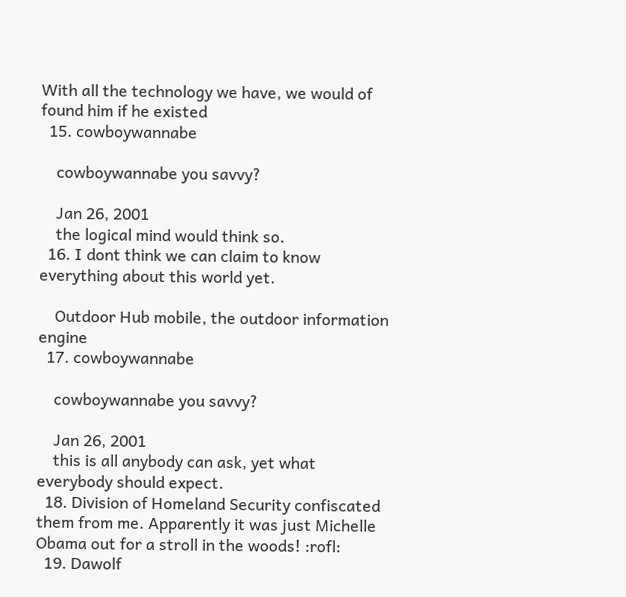With all the technology we have, we would of found him if he existed
  15. cowboywannabe

    cowboywannabe you savvy?

    Jan 26, 2001
    the logical mind would think so.
  16. I dont think we can claim to know everything about this world yet.

    Outdoor Hub mobile, the outdoor information engine
  17. cowboywannabe

    cowboywannabe you savvy?

    Jan 26, 2001
    this is all anybody can ask, yet what everybody should expect.
  18. Division of Homeland Security confiscated them from me. Apparently it was just Michelle Obama out for a stroll in the woods! :rofl:
  19. Dawolf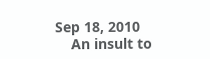Sep 18, 2010
    An insult to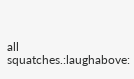all squatches.:laughabove: